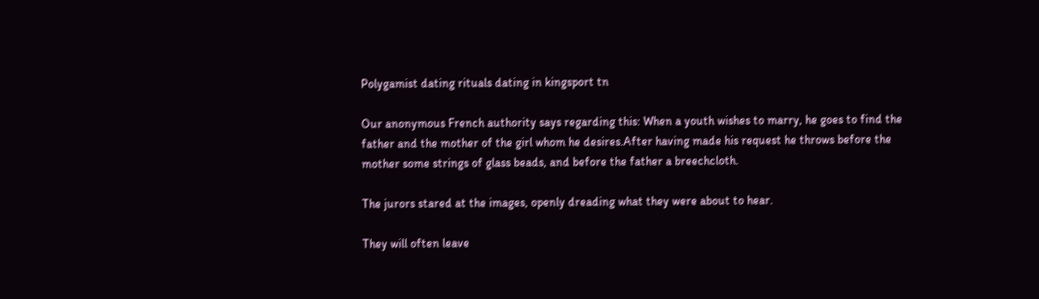Polygamist dating rituals dating in kingsport tn

Our anonymous French authority says regarding this: When a youth wishes to marry, he goes to find the father and the mother of the girl whom he desires.After having made his request he throws before the mother some strings of glass beads, and before the father a breechcloth.

The jurors stared at the images, openly dreading what they were about to hear.

They will often leave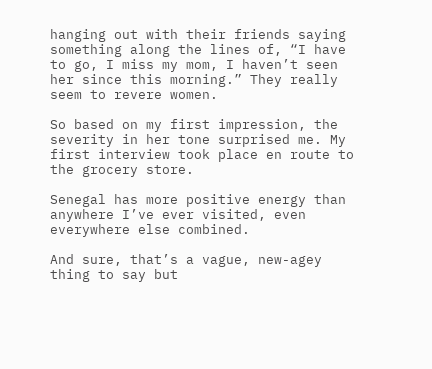hanging out with their friends saying something along the lines of, “I have to go, I miss my mom, I haven’t seen her since this morning.” They really seem to revere women.

So based on my first impression, the severity in her tone surprised me. My first interview took place en route to the grocery store.

Senegal has more positive energy than anywhere I’ve ever visited, even everywhere else combined.

And sure, that’s a vague, new-agey thing to say but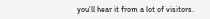you’ll hear it from a lot of visitors.